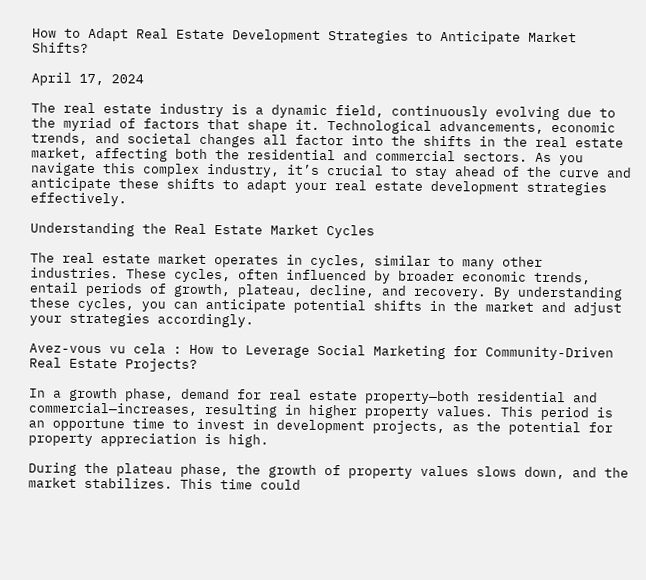How to Adapt Real Estate Development Strategies to Anticipate Market Shifts?

April 17, 2024

The real estate industry is a dynamic field, continuously evolving due to the myriad of factors that shape it. Technological advancements, economic trends, and societal changes all factor into the shifts in the real estate market, affecting both the residential and commercial sectors. As you navigate this complex industry, it’s crucial to stay ahead of the curve and anticipate these shifts to adapt your real estate development strategies effectively.

Understanding the Real Estate Market Cycles

The real estate market operates in cycles, similar to many other industries. These cycles, often influenced by broader economic trends, entail periods of growth, plateau, decline, and recovery. By understanding these cycles, you can anticipate potential shifts in the market and adjust your strategies accordingly.

Avez-vous vu cela : How to Leverage Social Marketing for Community-Driven Real Estate Projects?

In a growth phase, demand for real estate property—both residential and commercial—increases, resulting in higher property values. This period is an opportune time to invest in development projects, as the potential for property appreciation is high.

During the plateau phase, the growth of property values slows down, and the market stabilizes. This time could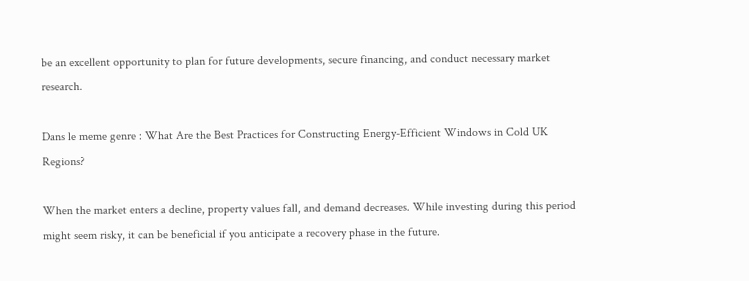be an excellent opportunity to plan for future developments, secure financing, and conduct necessary market research.

Dans le meme genre : What Are the Best Practices for Constructing Energy-Efficient Windows in Cold UK Regions?

When the market enters a decline, property values fall, and demand decreases. While investing during this period might seem risky, it can be beneficial if you anticipate a recovery phase in the future.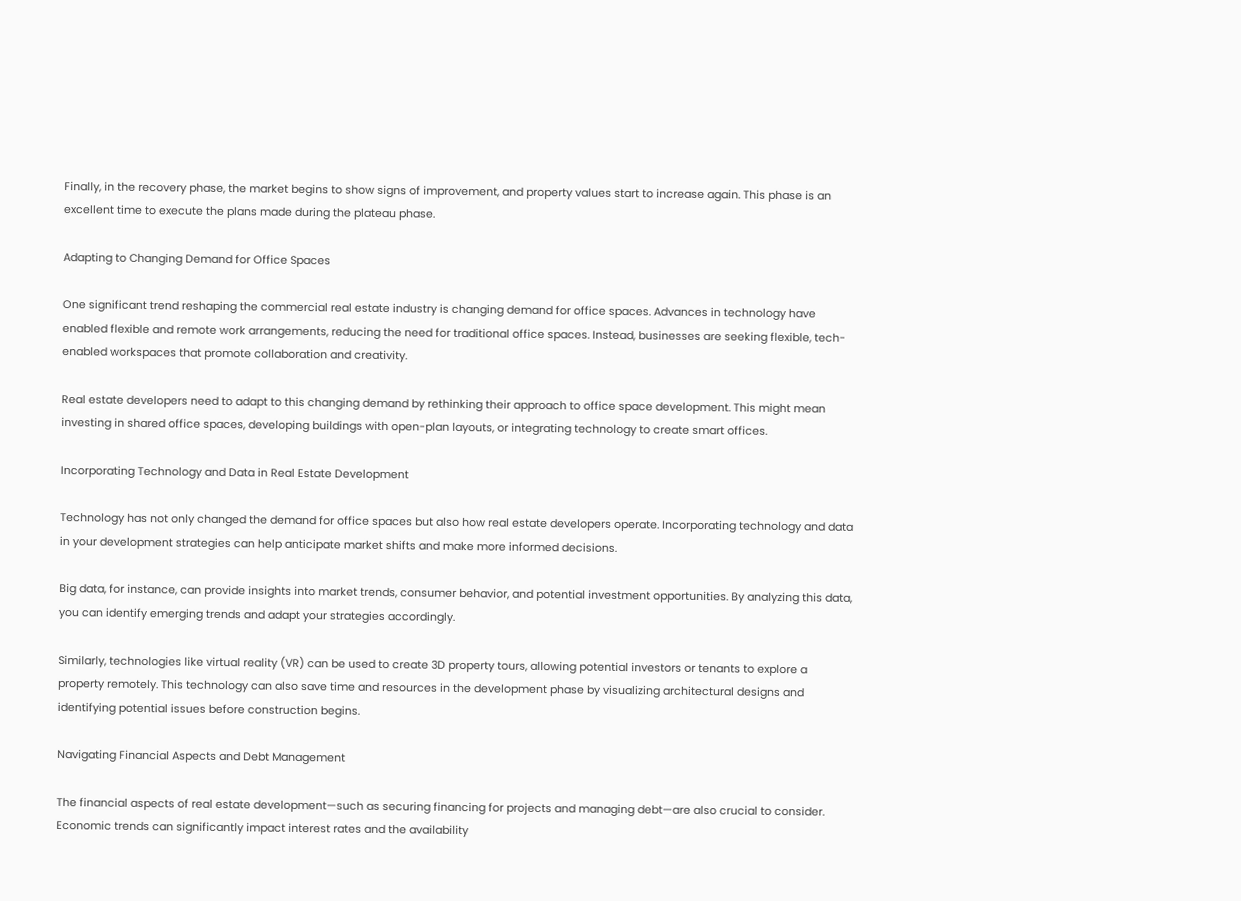Finally, in the recovery phase, the market begins to show signs of improvement, and property values start to increase again. This phase is an excellent time to execute the plans made during the plateau phase.

Adapting to Changing Demand for Office Spaces

One significant trend reshaping the commercial real estate industry is changing demand for office spaces. Advances in technology have enabled flexible and remote work arrangements, reducing the need for traditional office spaces. Instead, businesses are seeking flexible, tech-enabled workspaces that promote collaboration and creativity.

Real estate developers need to adapt to this changing demand by rethinking their approach to office space development. This might mean investing in shared office spaces, developing buildings with open-plan layouts, or integrating technology to create smart offices.

Incorporating Technology and Data in Real Estate Development

Technology has not only changed the demand for office spaces but also how real estate developers operate. Incorporating technology and data in your development strategies can help anticipate market shifts and make more informed decisions.

Big data, for instance, can provide insights into market trends, consumer behavior, and potential investment opportunities. By analyzing this data, you can identify emerging trends and adapt your strategies accordingly.

Similarly, technologies like virtual reality (VR) can be used to create 3D property tours, allowing potential investors or tenants to explore a property remotely. This technology can also save time and resources in the development phase by visualizing architectural designs and identifying potential issues before construction begins.

Navigating Financial Aspects and Debt Management

The financial aspects of real estate development—such as securing financing for projects and managing debt—are also crucial to consider. Economic trends can significantly impact interest rates and the availability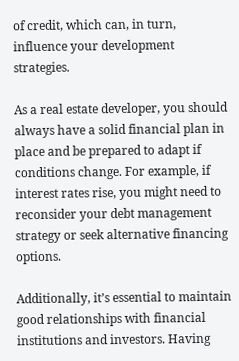of credit, which can, in turn, influence your development strategies.

As a real estate developer, you should always have a solid financial plan in place and be prepared to adapt if conditions change. For example, if interest rates rise, you might need to reconsider your debt management strategy or seek alternative financing options.

Additionally, it’s essential to maintain good relationships with financial institutions and investors. Having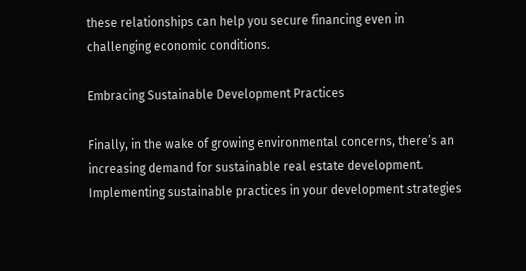these relationships can help you secure financing even in challenging economic conditions.

Embracing Sustainable Development Practices

Finally, in the wake of growing environmental concerns, there’s an increasing demand for sustainable real estate development. Implementing sustainable practices in your development strategies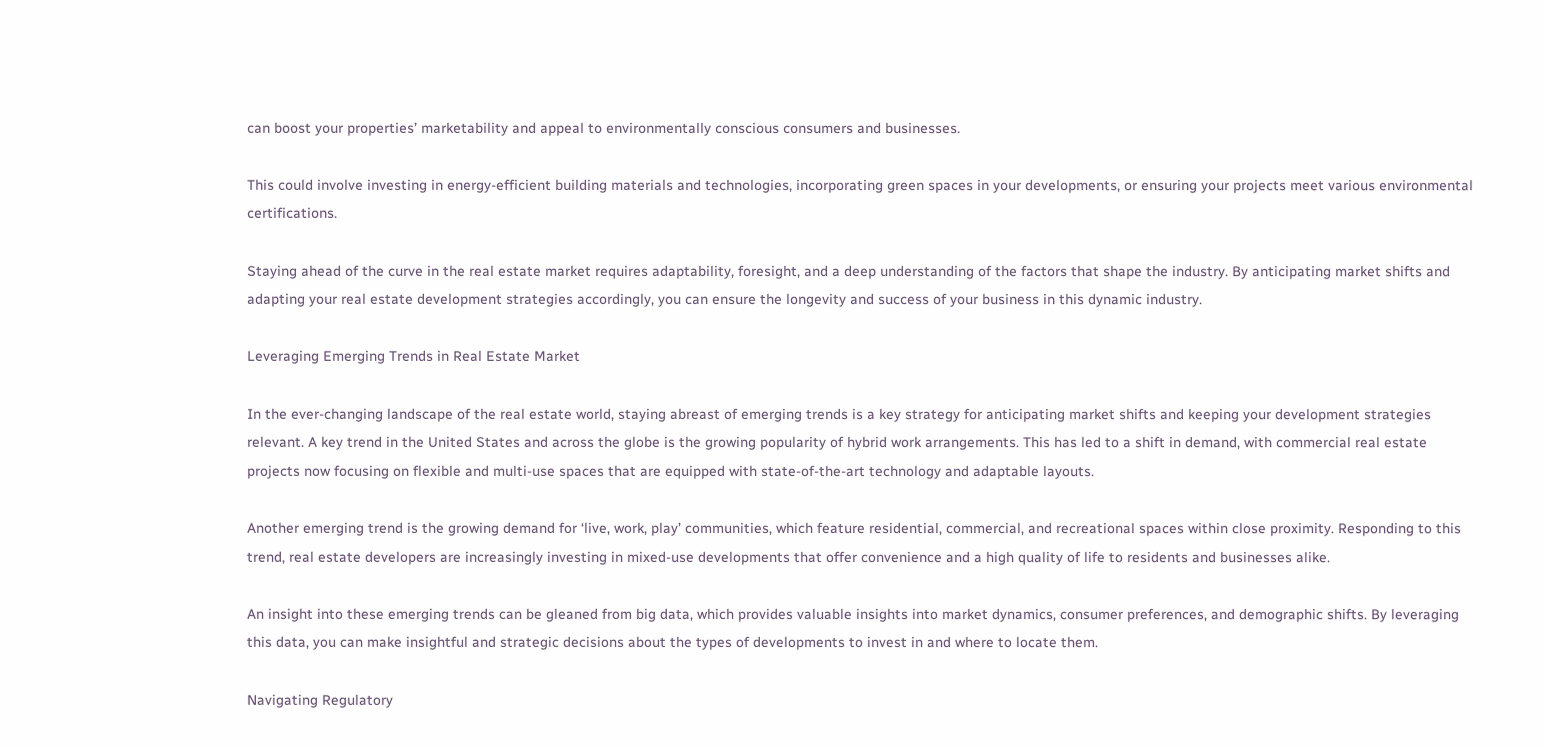can boost your properties’ marketability and appeal to environmentally conscious consumers and businesses.

This could involve investing in energy-efficient building materials and technologies, incorporating green spaces in your developments, or ensuring your projects meet various environmental certifications.

Staying ahead of the curve in the real estate market requires adaptability, foresight, and a deep understanding of the factors that shape the industry. By anticipating market shifts and adapting your real estate development strategies accordingly, you can ensure the longevity and success of your business in this dynamic industry.

Leveraging Emerging Trends in Real Estate Market

In the ever-changing landscape of the real estate world, staying abreast of emerging trends is a key strategy for anticipating market shifts and keeping your development strategies relevant. A key trend in the United States and across the globe is the growing popularity of hybrid work arrangements. This has led to a shift in demand, with commercial real estate projects now focusing on flexible and multi-use spaces that are equipped with state-of-the-art technology and adaptable layouts.

Another emerging trend is the growing demand for ‘live, work, play’ communities, which feature residential, commercial, and recreational spaces within close proximity. Responding to this trend, real estate developers are increasingly investing in mixed-use developments that offer convenience and a high quality of life to residents and businesses alike.

An insight into these emerging trends can be gleaned from big data, which provides valuable insights into market dynamics, consumer preferences, and demographic shifts. By leveraging this data, you can make insightful and strategic decisions about the types of developments to invest in and where to locate them.

Navigating Regulatory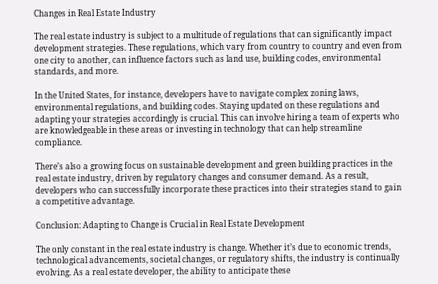Changes in Real Estate Industry

The real estate industry is subject to a multitude of regulations that can significantly impact development strategies. These regulations, which vary from country to country and even from one city to another, can influence factors such as land use, building codes, environmental standards, and more.

In the United States, for instance, developers have to navigate complex zoning laws, environmental regulations, and building codes. Staying updated on these regulations and adapting your strategies accordingly is crucial. This can involve hiring a team of experts who are knowledgeable in these areas or investing in technology that can help streamline compliance.

There’s also a growing focus on sustainable development and green building practices in the real estate industry, driven by regulatory changes and consumer demand. As a result, developers who can successfully incorporate these practices into their strategies stand to gain a competitive advantage.

Conclusion: Adapting to Change is Crucial in Real Estate Development

The only constant in the real estate industry is change. Whether it’s due to economic trends, technological advancements, societal changes, or regulatory shifts, the industry is continually evolving. As a real estate developer, the ability to anticipate these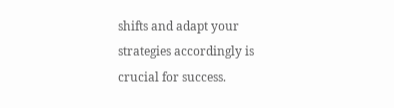shifts and adapt your strategies accordingly is crucial for success.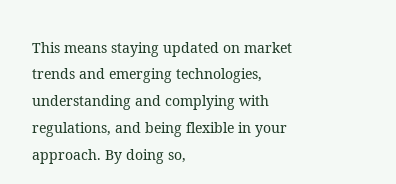This means staying updated on market trends and emerging technologies, understanding and complying with regulations, and being flexible in your approach. By doing so,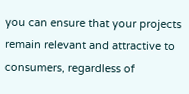you can ensure that your projects remain relevant and attractive to consumers, regardless of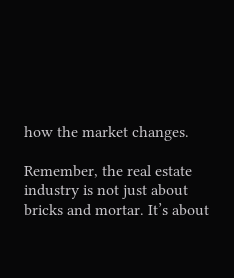how the market changes.

Remember, the real estate industry is not just about bricks and mortar. It’s about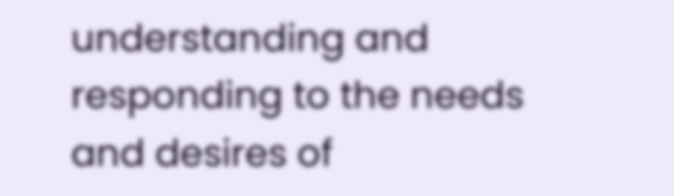understanding and responding to the needs and desires of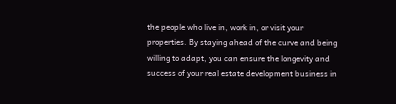the people who live in, work in, or visit your properties. By staying ahead of the curve and being willing to adapt, you can ensure the longevity and success of your real estate development business in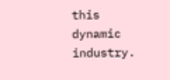this dynamic industry.